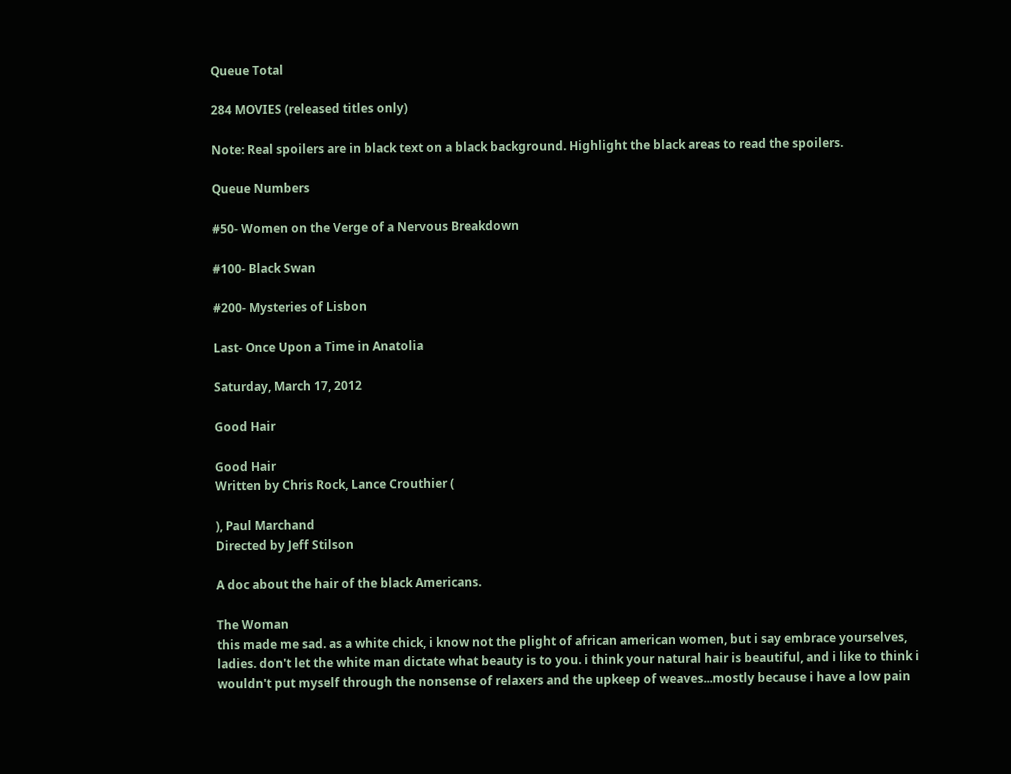Queue Total

284 MOVIES (released titles only)

Note: Real spoilers are in black text on a black background. Highlight the black areas to read the spoilers.

Queue Numbers

#50- Women on the Verge of a Nervous Breakdown

#100- Black Swan

#200- Mysteries of Lisbon

Last- Once Upon a Time in Anatolia

Saturday, March 17, 2012

Good Hair

Good Hair
Written by Chris Rock, Lance Crouthier (

), Paul Marchand
Directed by Jeff Stilson

A doc about the hair of the black Americans.

The Woman
this made me sad. as a white chick, i know not the plight of african american women, but i say embrace yourselves, ladies. don't let the white man dictate what beauty is to you. i think your natural hair is beautiful, and i like to think i wouldn't put myself through the nonsense of relaxers and the upkeep of weaves...mostly because i have a low pain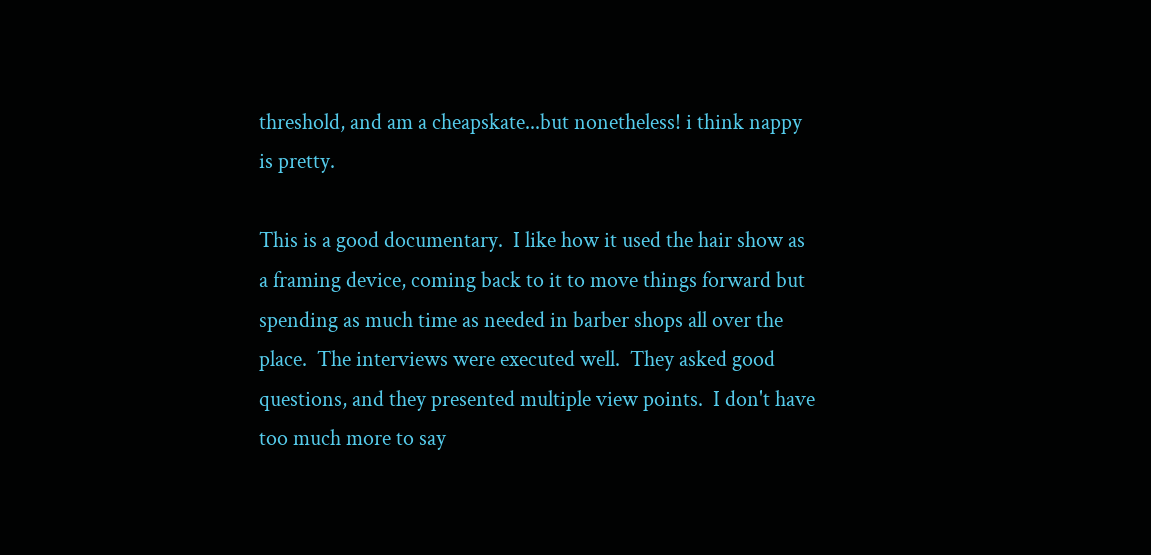threshold, and am a cheapskate...but nonetheless! i think nappy is pretty.

This is a good documentary.  I like how it used the hair show as a framing device, coming back to it to move things forward but spending as much time as needed in barber shops all over the place.  The interviews were executed well.  They asked good questions, and they presented multiple view points.  I don't have too much more to say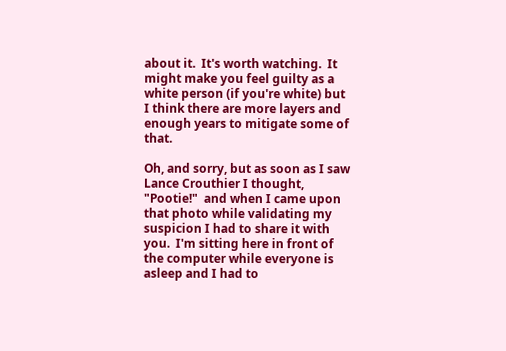about it.  It's worth watching.  It might make you feel guilty as a white person (if you're white) but I think there are more layers and enough years to mitigate some of that.

Oh, and sorry, but as soon as I saw Lance Crouthier I thought, "Pootie!"  and when I came upon that photo while validating my suspicion I had to share it with you.  I'm sitting here in front of the computer while everyone is asleep and I had to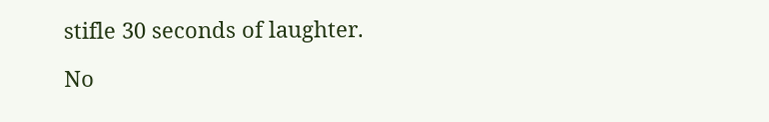stifle 30 seconds of laughter.

No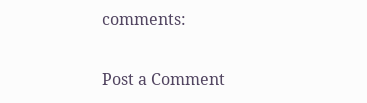comments:

Post a Comment